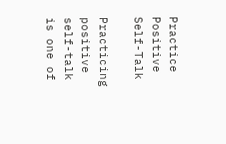Practice Positive Self-Talk

Practicing positive self-talk is one of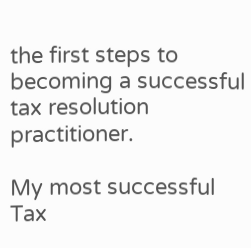the first steps to becoming a successful tax resolution practitioner.

My most successful Tax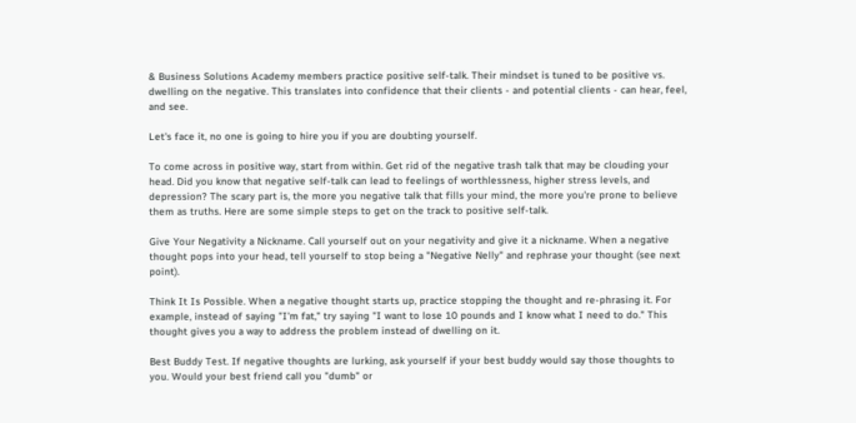& Business Solutions Academy members practice positive self-talk. Their mindset is tuned to be positive vs. dwelling on the negative. This translates into confidence that their clients - and potential clients - can hear, feel, and see.

Let's face it, no one is going to hire you if you are doubting yourself.

To come across in positive way, start from within. Get rid of the negative trash talk that may be clouding your head. Did you know that negative self-talk can lead to feelings of worthlessness, higher stress levels, and depression? The scary part is, the more you negative talk that fills your mind, the more you're prone to believe them as truths. Here are some simple steps to get on the track to positive self-talk.

Give Your Negativity a Nickname. Call yourself out on your negativity and give it a nickname. When a negative thought pops into your head, tell yourself to stop being a "Negative Nelly" and rephrase your thought (see next point).

Think It Is Possible. When a negative thought starts up, practice stopping the thought and re-phrasing it. For example, instead of saying "I'm fat," try saying "I want to lose 10 pounds and I know what I need to do." This thought gives you a way to address the problem instead of dwelling on it.

Best Buddy Test. If negative thoughts are lurking, ask yourself if your best buddy would say those thoughts to you. Would your best friend call you "dumb" or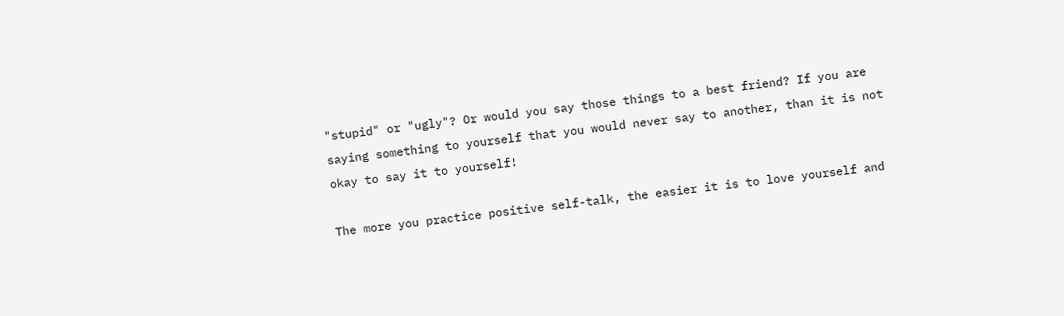"stupid" or "ugly"? Or would you say those things to a best friend? If you are saying something to yourself that you would never say to another, than it is not okay to say it to yourself!

The more you practice positive self-talk, the easier it is to love yourself and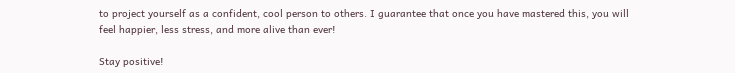to project yourself as a confident, cool person to others. I guarantee that once you have mastered this, you will feel happier, less stress, and more alive than ever!

Stay positive!